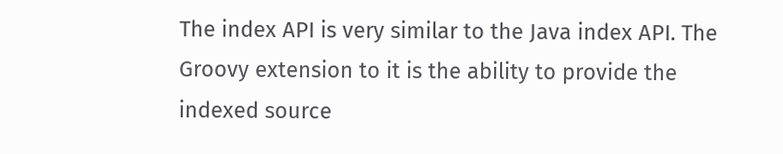The index API is very similar to the Java index API. The Groovy extension to it is the ability to provide the indexed source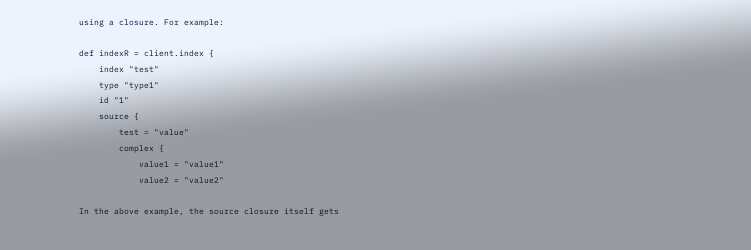using a closure. For example:

def indexR = client.index {
    index "test"
    type "type1"
    id "1"
    source {
        test = "value"
        complex {
            value1 = "value1"
            value2 = "value2"

In the above example, the source closure itself gets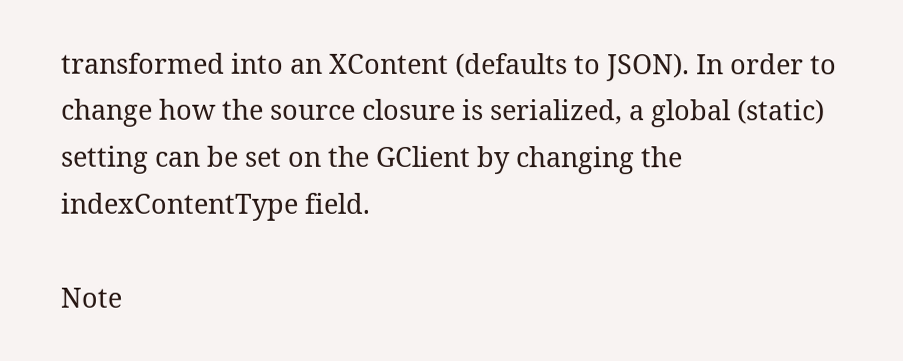transformed into an XContent (defaults to JSON). In order to change how the source closure is serialized, a global (static) setting can be set on the GClient by changing the indexContentType field.

Note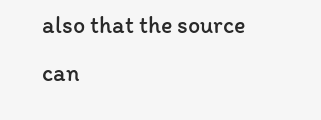also that the source can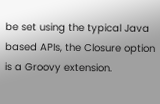be set using the typical Java based APIs, the Closure option is a Groovy extension.